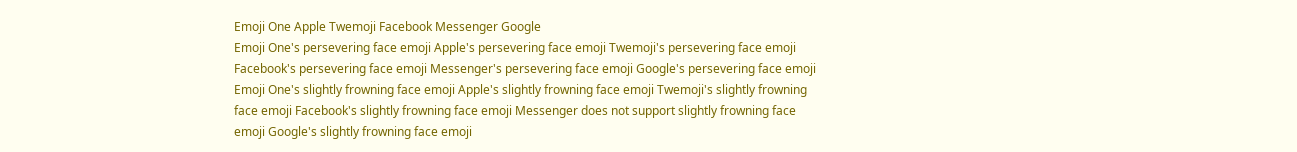Emoji One Apple Twemoji Facebook Messenger Google
Emoji One's persevering face emoji Apple's persevering face emoji Twemoji's persevering face emoji Facebook's persevering face emoji Messenger's persevering face emoji Google's persevering face emoji
Emoji One's slightly frowning face emoji Apple's slightly frowning face emoji Twemoji's slightly frowning face emoji Facebook's slightly frowning face emoji Messenger does not support slightly frowning face emoji Google's slightly frowning face emoji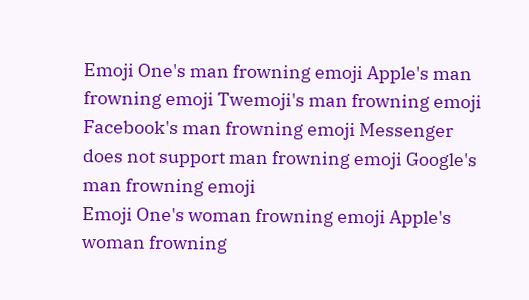Emoji One's man frowning emoji Apple's man frowning emoji Twemoji's man frowning emoji Facebook's man frowning emoji Messenger does not support man frowning emoji Google's man frowning emoji
Emoji One's woman frowning emoji Apple's woman frowning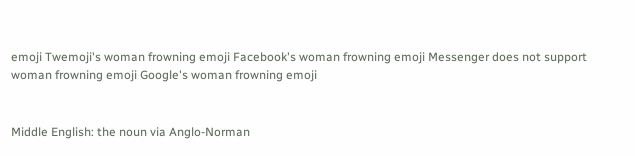emoji Twemoji's woman frowning emoji Facebook's woman frowning emoji Messenger does not support woman frowning emoji Google's woman frowning emoji


Middle English: the noun via Anglo-Norman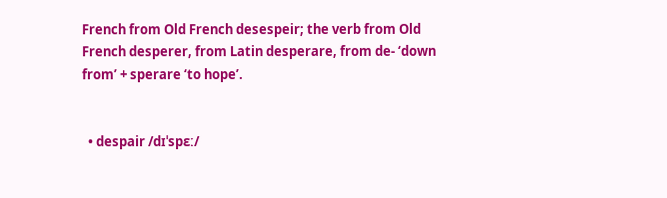French from Old French desespeir; the verb from Old French desperer, from Latin desperare, from de- ‘down from’ + sperare ‘to hope’.


  • despair /dɪˈspɛː/